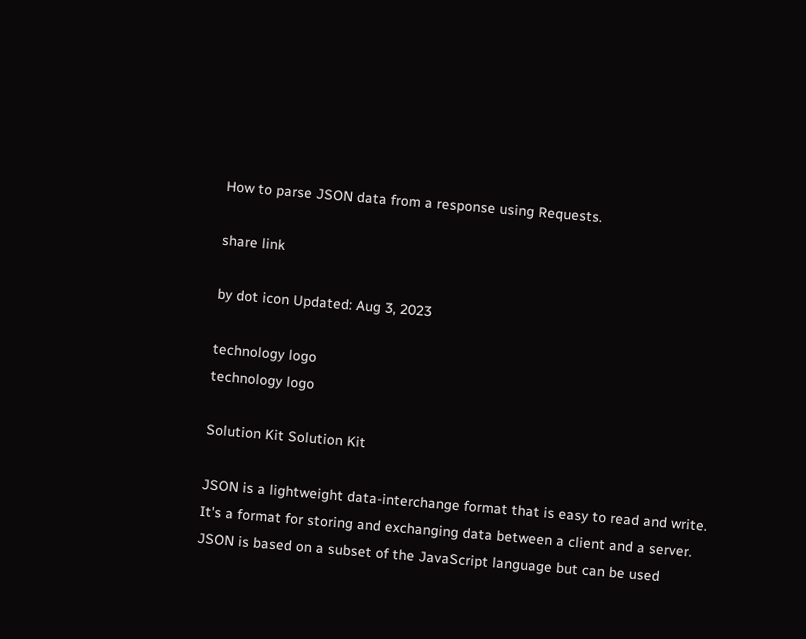How to parse JSON data from a response using Requests.

share link

by dot icon Updated: Aug 3, 2023

technology logo
technology logo

Solution Kit Solution Kit

JSON is a lightweight data-interchange format that is easy to read and write. It's a format for storing and exchanging data between a client and a server. JSON is based on a subset of the JavaScript language but can be used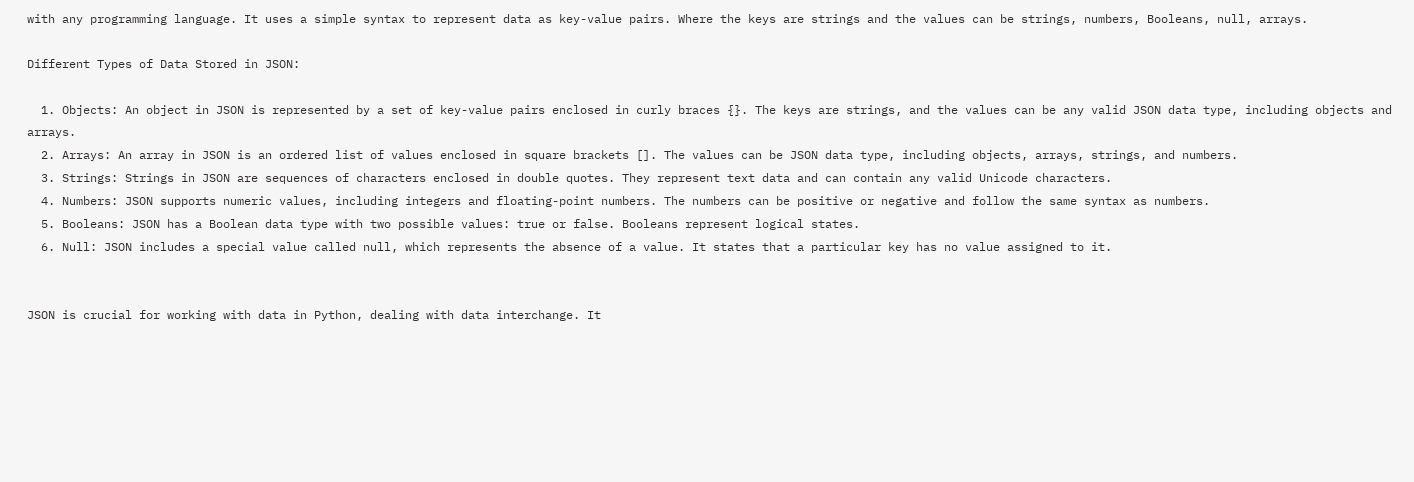with any programming language. It uses a simple syntax to represent data as key-value pairs. Where the keys are strings and the values can be strings, numbers, Booleans, null, arrays.

Different Types of Data Stored in JSON:

  1. Objects: An object in JSON is represented by a set of key-value pairs enclosed in curly braces {}. The keys are strings, and the values can be any valid JSON data type, including objects and arrays.
  2. Arrays: An array in JSON is an ordered list of values enclosed in square brackets []. The values can be JSON data type, including objects, arrays, strings, and numbers.
  3. Strings: Strings in JSON are sequences of characters enclosed in double quotes. They represent text data and can contain any valid Unicode characters.
  4. Numbers: JSON supports numeric values, including integers and floating-point numbers. The numbers can be positive or negative and follow the same syntax as numbers.
  5. Booleans: JSON has a Boolean data type with two possible values: true or false. Booleans represent logical states.
  6. Null: JSON includes a special value called null, which represents the absence of a value. It states that a particular key has no value assigned to it.


JSON is crucial for working with data in Python, dealing with data interchange. It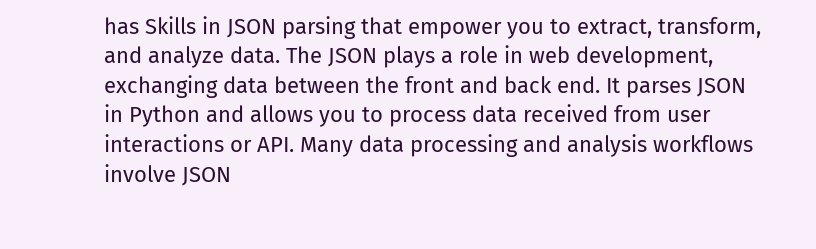has Skills in JSON parsing that empower you to extract, transform, and analyze data. The JSON plays a role in web development, exchanging data between the front and back end. It parses JSON in Python and allows you to process data received from user interactions or API. Many data processing and analysis workflows involve JSON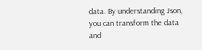data. By understanding Json, you can transform the data and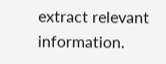extract relevant information.